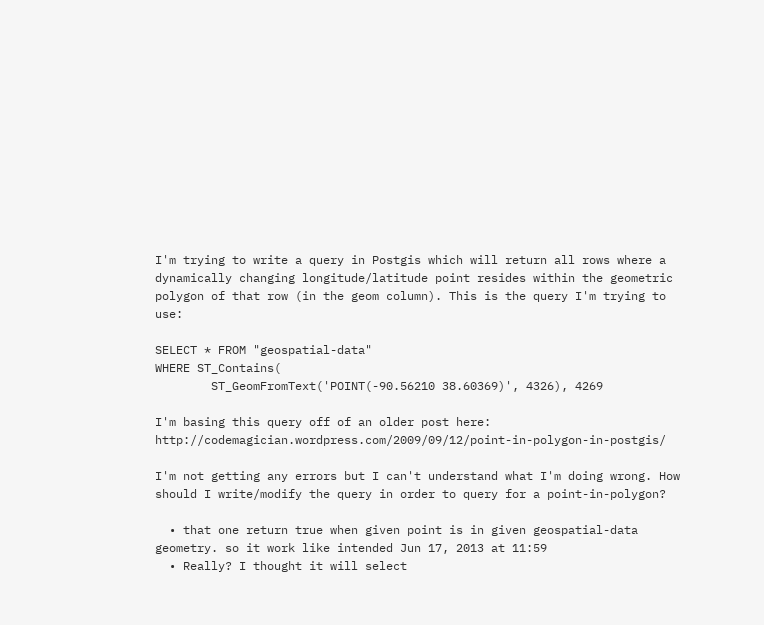I'm trying to write a query in Postgis which will return all rows where a dynamically changing longitude/latitude point resides within the geometric polygon of that row (in the geom column). This is the query I'm trying to use:

SELECT * FROM "geospatial-data"
WHERE ST_Contains(
        ST_GeomFromText('POINT(-90.56210 38.60369)', 4326), 4269

I'm basing this query off of an older post here: http://codemagician.wordpress.com/2009/09/12/point-in-polygon-in-postgis/

I'm not getting any errors but I can't understand what I'm doing wrong. How should I write/modify the query in order to query for a point-in-polygon?

  • that one return true when given point is in given geospatial-data geometry. so it work like intended Jun 17, 2013 at 11:59
  • Really? I thought it will select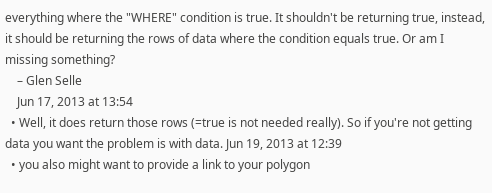everything where the "WHERE" condition is true. It shouldn't be returning true, instead, it should be returning the rows of data where the condition equals true. Or am I missing something?
    – Glen Selle
    Jun 17, 2013 at 13:54
  • Well, it does return those rows (=true is not needed really). So if you're not getting data you want the problem is with data. Jun 19, 2013 at 12:39
  • you also might want to provide a link to your polygon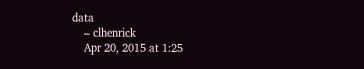data
    – clhenrick
    Apr 20, 2015 at 1:25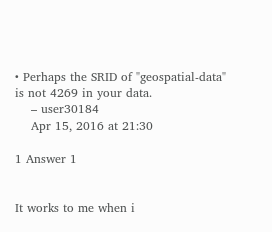• Perhaps the SRID of "geospatial-data" is not 4269 in your data.
    – user30184
    Apr 15, 2016 at 21:30

1 Answer 1


It works to me when i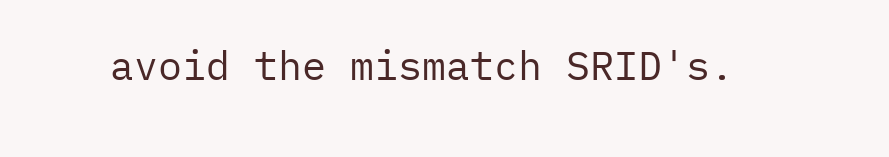avoid the mismatch SRID's.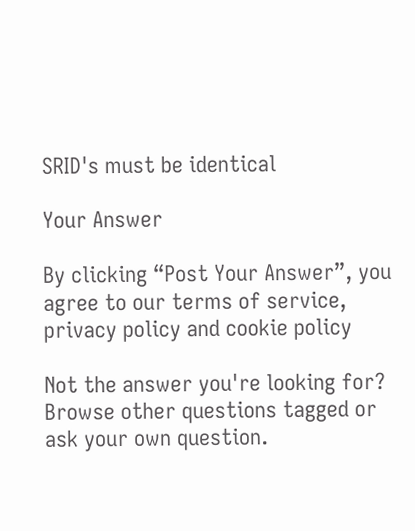SRID's must be identical

Your Answer

By clicking “Post Your Answer”, you agree to our terms of service, privacy policy and cookie policy

Not the answer you're looking for? Browse other questions tagged or ask your own question.